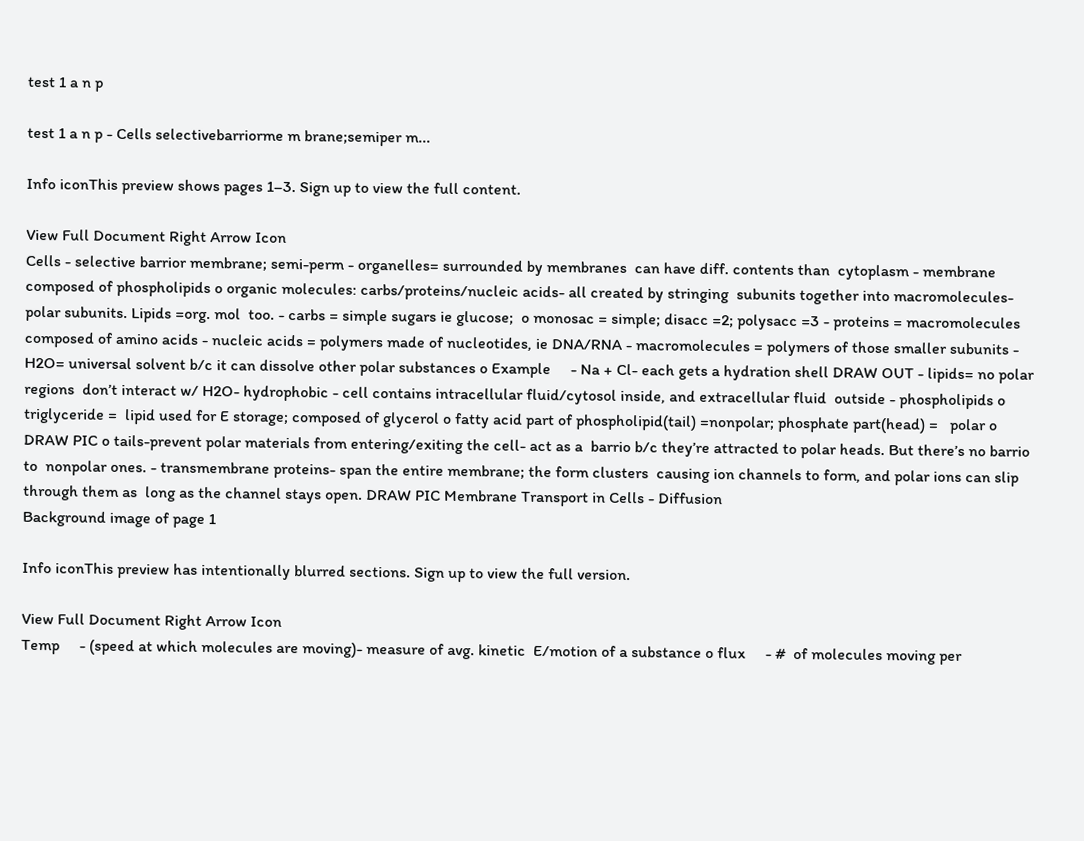test 1 a n p

test 1 a n p - Cells selectivebarriorme m brane;semiper m...

Info iconThis preview shows pages 1–3. Sign up to view the full content.

View Full Document Right Arrow Icon
Cells - selective barrior membrane; semi-perm - organelles= surrounded by membranes  can have diff. contents than  cytoplasm - membrane composed of phospholipids o organic molecules: carbs/proteins/nucleic acids- all created by stringing  subunits together into macromolecules-polar subunits. Lipids =org. mol  too. - carbs = simple sugars ie glucose;  o monosac = simple; disacc =2; polysacc =3 - proteins = macromolecules composed of amino acids - nucleic acids = polymers made of nucleotides, ie DNA/RNA - macromolecules = polymers of those smaller subunits - H2O= universal solvent b/c it can dissolve other polar substances o Example     - Na + Cl- each gets a hydration shell DRAW OUT - lipids= no polar regions  don’t interact w/ H2O- hydrophobic - cell contains intracellular fluid/cytosol inside, and extracellular fluid  outside - phospholipids o triglyceride =  lipid used for E storage; composed of glycerol o fatty acid part of phospholipid(tail) =nonpolar; phosphate part(head) =   polar o DRAW PIC o tails-prevent polar materials from entering/exiting the cell- act as a  barrio b/c they’re attracted to polar heads. But there’s no barrio to  nonpolar ones. - transmembrane proteins- span the entire membrane; the form clusters  causing ion channels to form, and polar ions can slip through them as  long as the channel stays open. DRAW PIC Membrane Transport in Cells - Diffusion
Background image of page 1

Info iconThis preview has intentionally blurred sections. Sign up to view the full version.

View Full Document Right Arrow Icon
Temp     - (speed at which molecules are moving)- measure of avg. kinetic  E/motion of a substance o flux     - #  of molecules moving per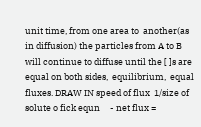unit time, from one area to  another(as in diffusion) the particles from A to B will continue to diffuse until the [ ]s are  equal on both sides,  equilibrium,  equal fluxes. DRAW IN speed of flux  1/size of solute o fick equn     - net flux =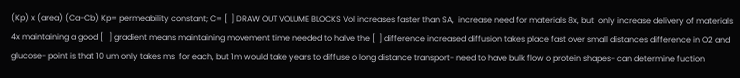(Kp) x (area) (Ca-Cb) Kp= permeability constant; C= [  ] DRAW OUT VOLUME BLOCKS Vol increases faster than SA,  increase need for materials 8x, but  only increase delivery of materials 4x maintaining a good [   ] gradient means maintaining movement time needed to halve the [  ] difference increased diffusion takes place fast over small distances difference in O2 and glucose- point is that 10 um only takes ms  for each, but 1m would take years to diffuse o long distance transport- need to have bulk flow o protein shapes- can determine fuction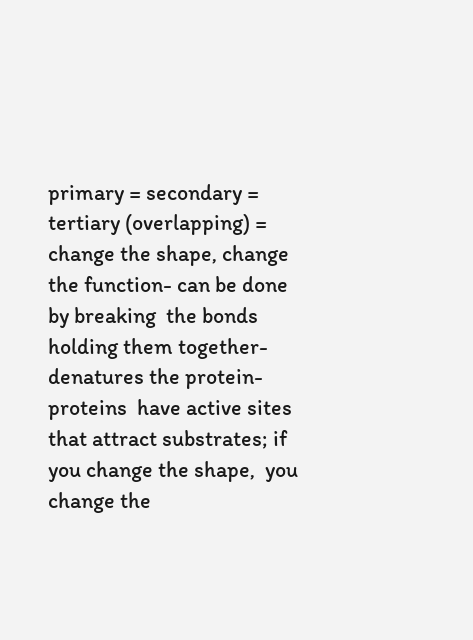primary = secondary = tertiary (overlapping) = change the shape, change the function- can be done by breaking  the bonds holding them together- denatures the protein- proteins  have active sites that attract substrates; if you change the shape,  you change the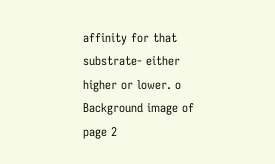affinity for that substrate- either higher or lower. o
Background image of page 2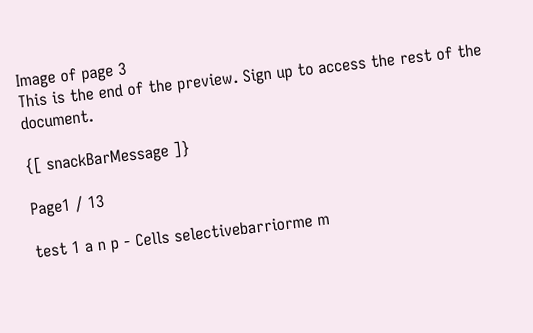Image of page 3
This is the end of the preview. Sign up to access the rest of the document.

{[ snackBarMessage ]}

Page1 / 13

test 1 a n p - Cells selectivebarriorme m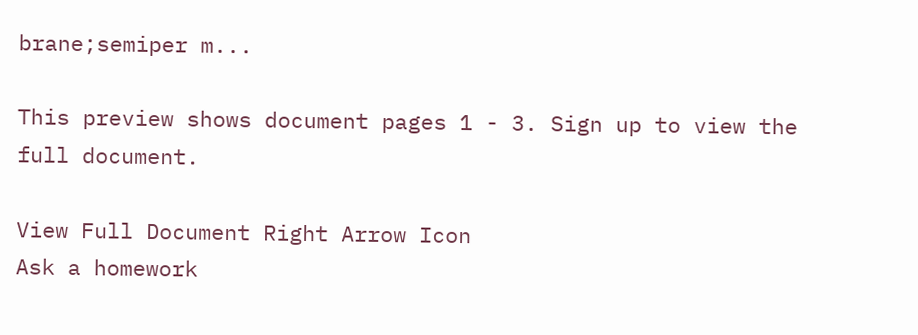brane;semiper m...

This preview shows document pages 1 - 3. Sign up to view the full document.

View Full Document Right Arrow Icon
Ask a homework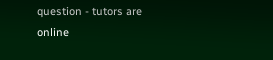question - tutors are online